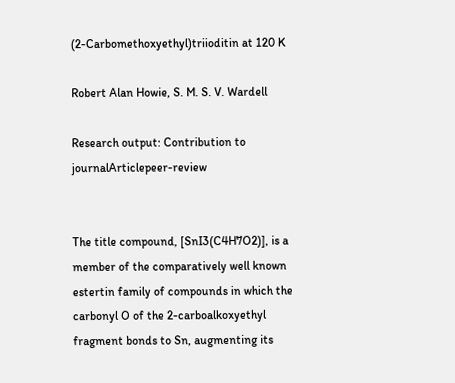(2-Carbomethoxyethyl)triioditin at 120 K

Robert Alan Howie, S. M. S. V. Wardell

Research output: Contribution to journalArticlepeer-review


The title compound, [SnI3(C4H7O2)], is a member of the comparatively well known estertin family of compounds in which the carbonyl O of the 2-carboalkoxyethyl fragment bonds to Sn, augmenting its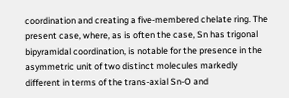coordination and creating a five-membered chelate ring. The present case, where, as is often the case, Sn has trigonal bipyramidal coordination, is notable for the presence in the asymmetric unit of two distinct molecules markedly different in terms of the trans-axial Sn-O and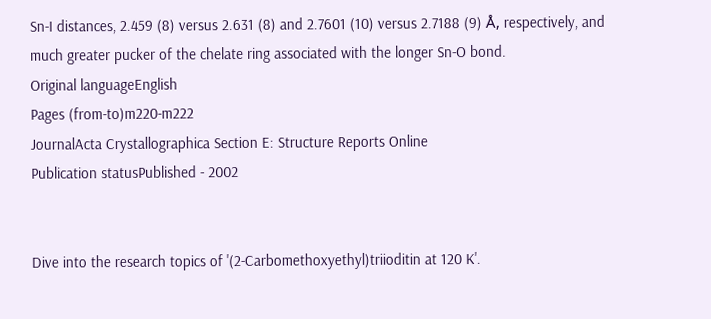Sn-I distances, 2.459 (8) versus 2.631 (8) and 2.7601 (10) versus 2.7188 (9) Å, respectively, and much greater pucker of the chelate ring associated with the longer Sn-O bond.
Original languageEnglish
Pages (from-to)m220-m222
JournalActa Crystallographica Section E: Structure Reports Online
Publication statusPublished - 2002


Dive into the research topics of '(2-Carbomethoxyethyl)triioditin at 120 K'.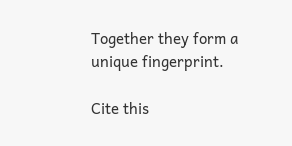Together they form a unique fingerprint.

Cite this